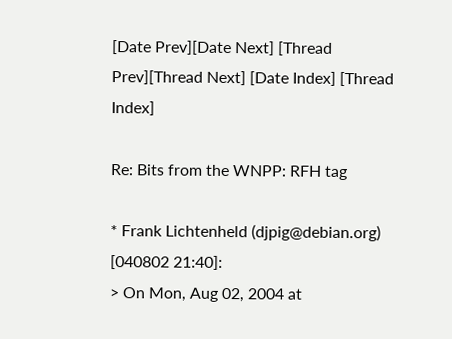[Date Prev][Date Next] [Thread Prev][Thread Next] [Date Index] [Thread Index]

Re: Bits from the WNPP: RFH tag

* Frank Lichtenheld (djpig@debian.org) [040802 21:40]:
> On Mon, Aug 02, 2004 at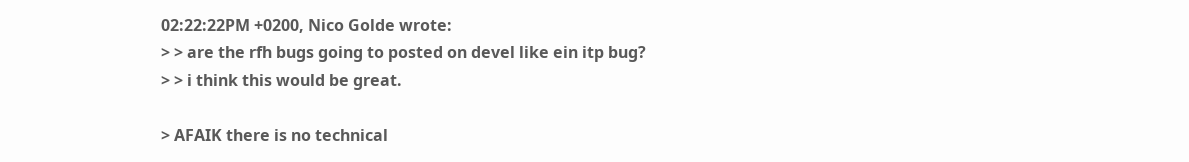02:22:22PM +0200, Nico Golde wrote:
> > are the rfh bugs going to posted on devel like ein itp bug?
> > i think this would be great.

> AFAIK there is no technical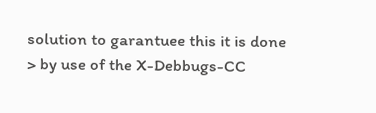solution to garantuee this it is done
> by use of the X-Debbugs-CC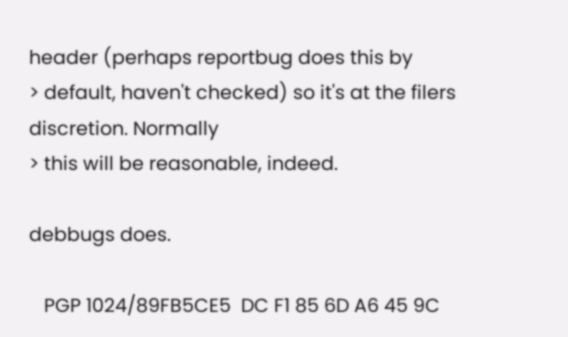header (perhaps reportbug does this by
> default, haven't checked) so it's at the filers discretion. Normally
> this will be reasonable, indeed.

debbugs does.

   PGP 1024/89FB5CE5  DC F1 85 6D A6 45 9C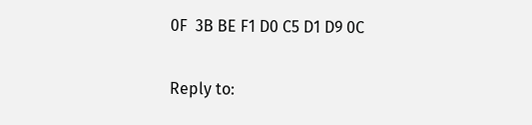0F  3B BE F1 D0 C5 D1 D9 0C

Reply to: